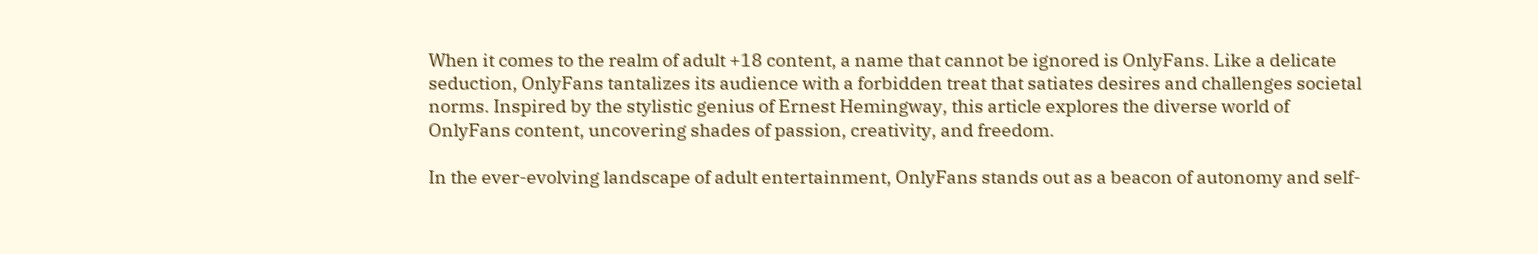When it comes to the realm of adult +18 content, a name that cannot be ignored is OnlyFans. Like a delicate seduction, OnlyFans tantalizes its audience with a forbidden treat that satiates desires and challenges societal norms. Inspired by the stylistic genius of Ernest Hemingway, this article explores the diverse world of OnlyFans content, uncovering shades of passion, creativity, and freedom.

In the ever-evolving landscape of adult entertainment, OnlyFans stands out as a beacon of autonomy and self-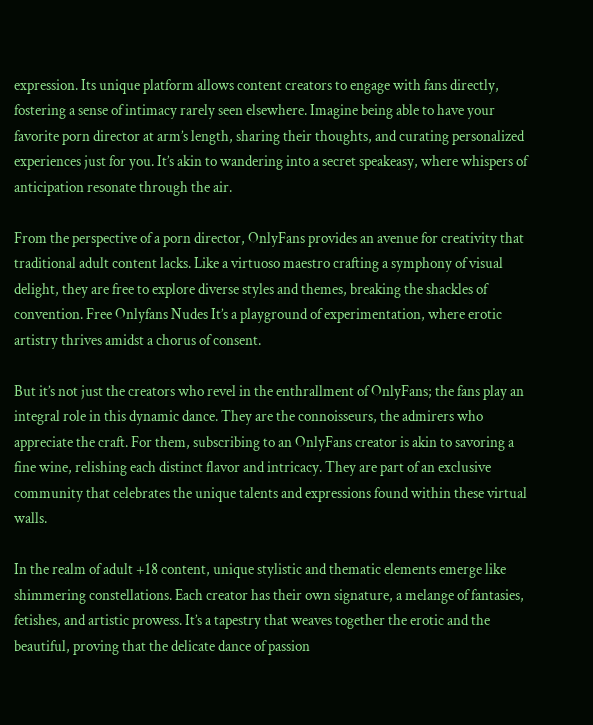expression. Its unique platform allows content creators to engage with fans directly, fostering a sense of intimacy rarely seen elsewhere. Imagine being able to have your favorite porn director at arm’s length, sharing their thoughts, and curating personalized experiences just for you. It’s akin to wandering into a secret speakeasy, where whispers of anticipation resonate through the air.

From the perspective of a porn director, OnlyFans provides an avenue for creativity that traditional adult content lacks. Like a virtuoso maestro crafting a symphony of visual delight, they are free to explore diverse styles and themes, breaking the shackles of convention. Free Onlyfans Nudes It’s a playground of experimentation, where erotic artistry thrives amidst a chorus of consent.

But it’s not just the creators who revel in the enthrallment of OnlyFans; the fans play an integral role in this dynamic dance. They are the connoisseurs, the admirers who appreciate the craft. For them, subscribing to an OnlyFans creator is akin to savoring a fine wine, relishing each distinct flavor and intricacy. They are part of an exclusive community that celebrates the unique talents and expressions found within these virtual walls.

In the realm of adult +18 content, unique stylistic and thematic elements emerge like shimmering constellations. Each creator has their own signature, a melange of fantasies, fetishes, and artistic prowess. It’s a tapestry that weaves together the erotic and the beautiful, proving that the delicate dance of passion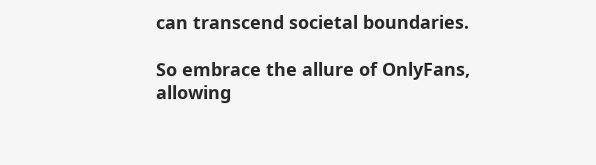can transcend societal boundaries.

So embrace the allure of OnlyFans, allowing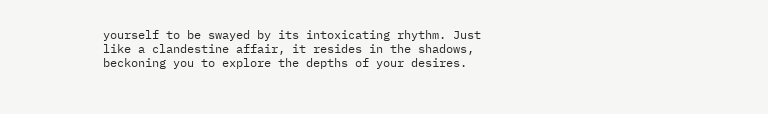yourself to be swayed by its intoxicating rhythm. Just like a clandestine affair, it resides in the shadows, beckoning you to explore the depths of your desires.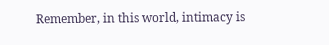Remember, in this world, intimacy is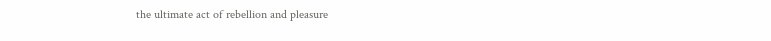the ultimate act of rebellion and pleasure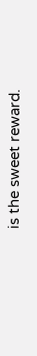is the sweet reward.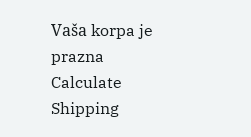Vaša korpa je prazna
Calculate Shipping